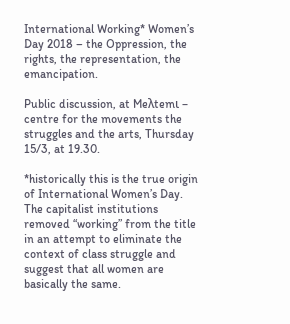International Working* Women’s Day 2018 – the Oppression, the rights, the representation, the emancipation.

Public discussion, at Meλtemι – centre for the movements the struggles and the arts, Thursday 15/3, at 19.30.

*historically this is the true origin of International Women’s Day. The capitalist institutions removed “working” from the title in an attempt to eliminate the context of class struggle and suggest that all women are basically the same.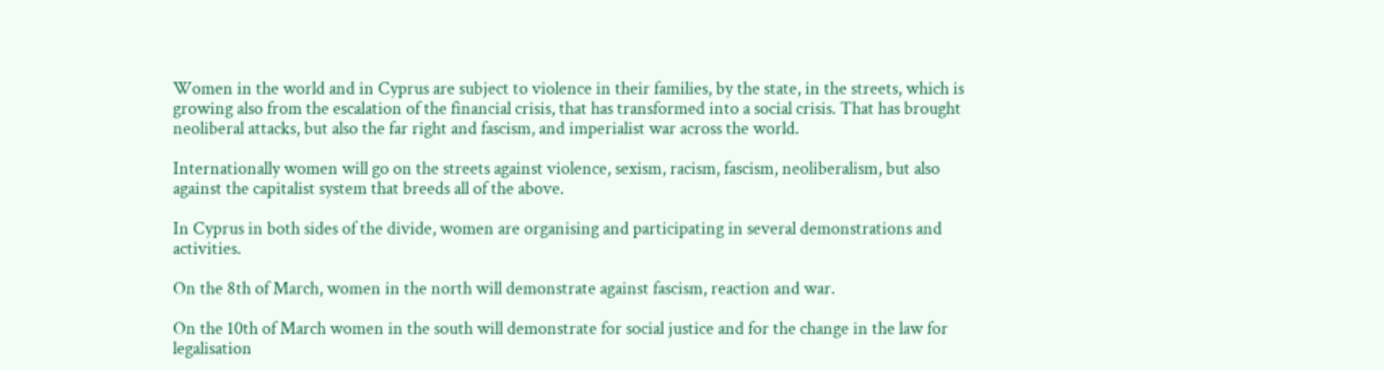Women in the world and in Cyprus are subject to violence in their families, by the state, in the streets, which is growing also from the escalation of the financial crisis, that has transformed into a social crisis. That has brought neoliberal attacks, but also the far right and fascism, and imperialist war across the world.

Internationally women will go on the streets against violence, sexism, racism, fascism, neoliberalism, but also against the capitalist system that breeds all of the above.

In Cyprus in both sides of the divide, women are organising and participating in several demonstrations and activities.

On the 8th of March, women in the north will demonstrate against fascism, reaction and war.

On the 10th of March women in the south will demonstrate for social justice and for the change in the law for legalisation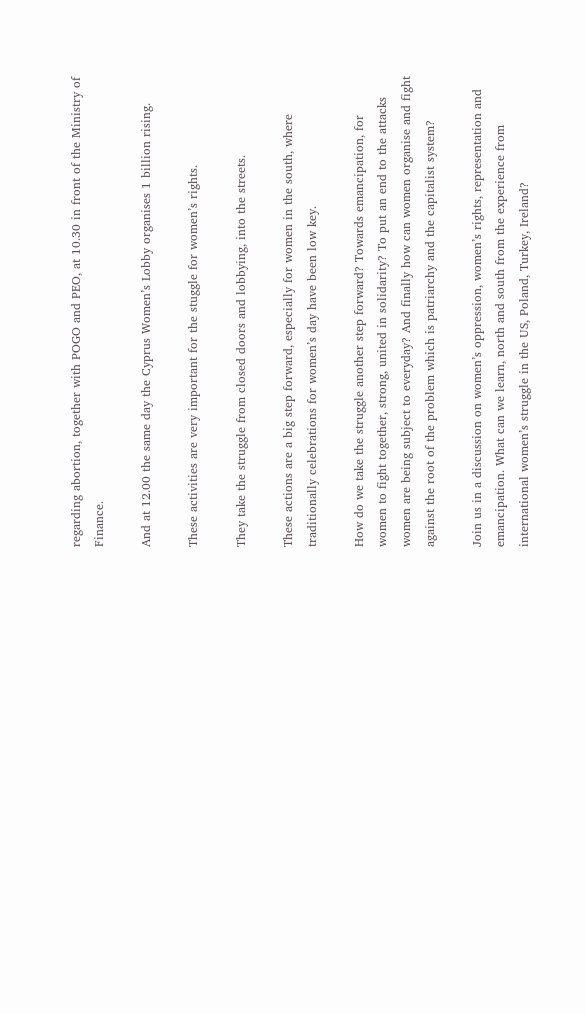regarding abortion, together with POGO and PEO, at 10.30 in front of the Ministry of Finance.

And at 12.00 the same day the Cyprus Women’s Lobby organises 1 billion rising.

These activities are very important for the stuggle for women’s rights.

They take the struggle from closed doors and lobbying, into the streets.

These actions are a big step forward, especially for women in the south, where traditionally celebrations for women’s day have been low key.

How do we take the struggle another step forward? Towards emancipation, for women to fight together, strong, united in solidarity? To put an end to the attacks women are being subject to everyday? And finally how can women organise and fight against the root of the problem which is patriarchy and the capitalist system?

Join us in a discussion on women’s oppression, women’s rights, representation and emancipation. What can we learn, north and south from the experience from international women’s struggle in the US, Poland, Turkey, Ireland?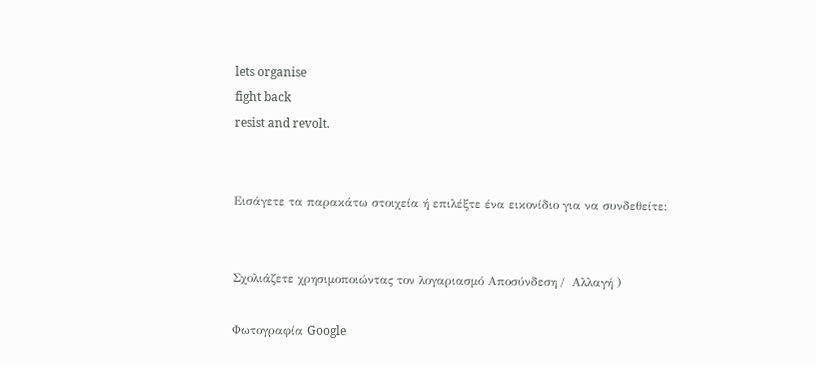lets organise
fight back
resist and revolt.


Εισάγετε τα παρακάτω στοιχεία ή επιλέξτε ένα εικονίδιο για να συνδεθείτε:


Σχολιάζετε χρησιμοποιώντας τον λογαριασμό Αποσύνδεση /  Αλλαγή )

Φωτογραφία Google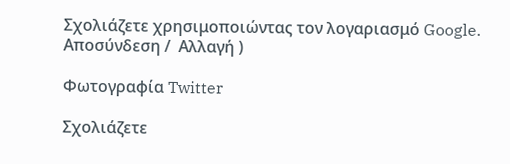Σχολιάζετε χρησιμοποιώντας τον λογαριασμό Google. Αποσύνδεση /  Αλλαγή )

Φωτογραφία Twitter

Σχολιάζετε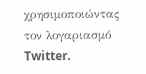χρησιμοποιώντας τον λογαριασμό Twitter.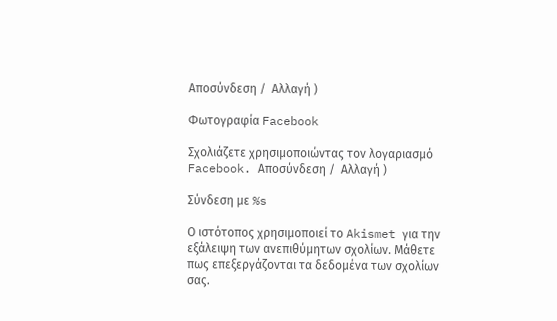Αποσύνδεση /  Αλλαγή )

Φωτογραφία Facebook

Σχολιάζετε χρησιμοποιώντας τον λογαριασμό Facebook. Αποσύνδεση /  Αλλαγή )

Σύνδεση με %s

Ο ιστότοπος χρησιμοποιεί το Akismet για την εξάλειψη των ανεπιθύμητων σχολίων. Μάθετε πως επεξεργάζονται τα δεδομένα των σχολίων σας.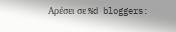Αρέσει σε %d bloggers: